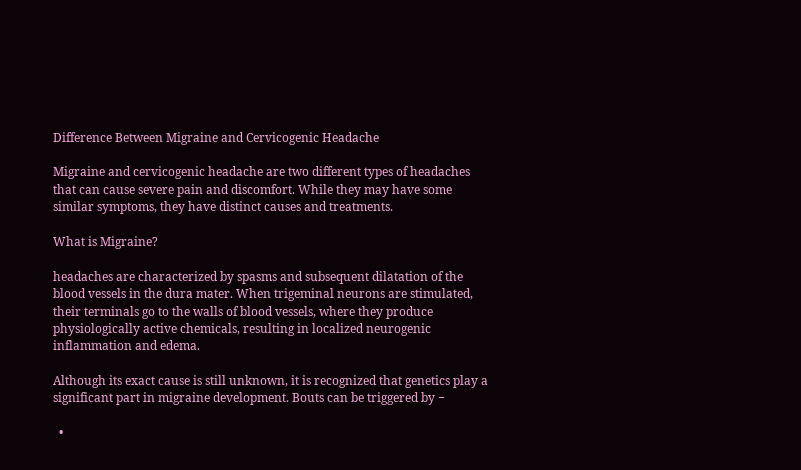Difference Between Migraine and Cervicogenic Headache

Migraine and cervicogenic headache are two different types of headaches that can cause severe pain and discomfort. While they may have some similar symptoms, they have distinct causes and treatments.

What is Migraine?

headaches are characterized by spasms and subsequent dilatation of the blood vessels in the dura mater. When trigeminal neurons are stimulated, their terminals go to the walls of blood vessels, where they produce physiologically active chemicals, resulting in localized neurogenic inflammation and edema.

Although its exact cause is still unknown, it is recognized that genetics play a significant part in migraine development. Bouts can be triggered by −

  •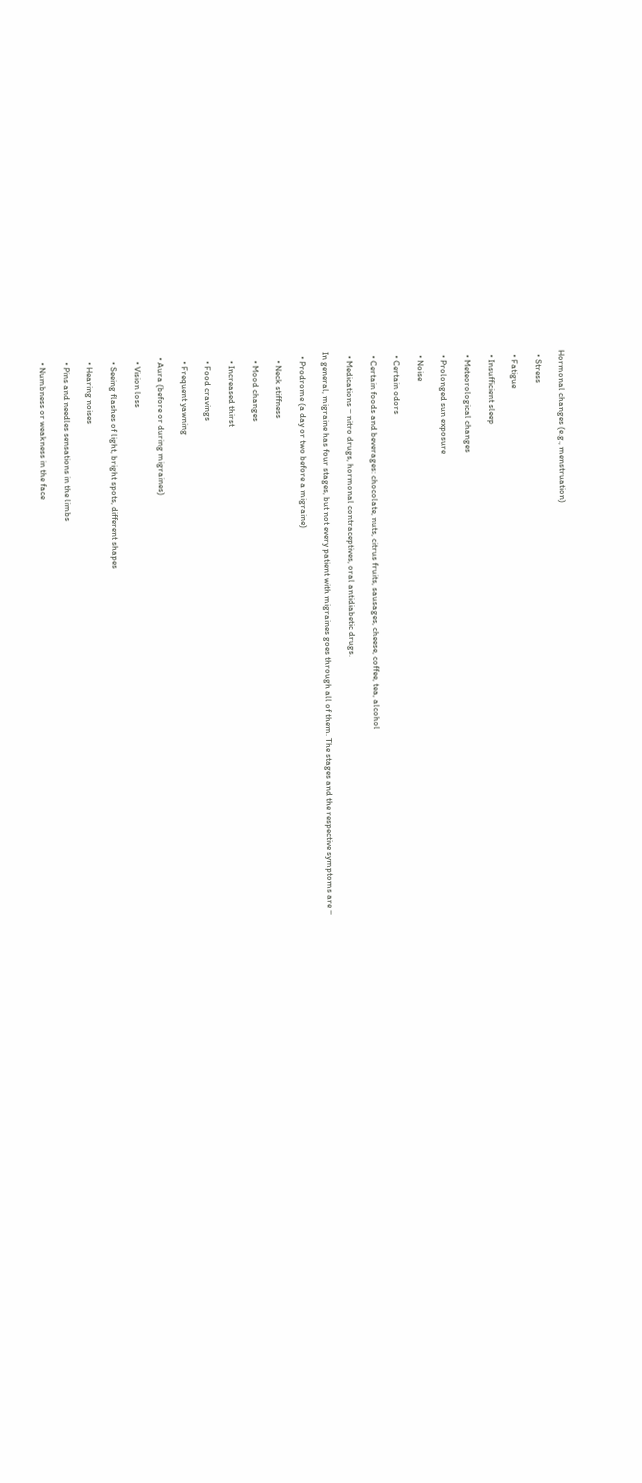Hormonal changes (e.g., menstruation)

  • Stress

  • Fatigue

  • Insufficient sleep

  • Meteorological changes

  • Prolonged sun exposure

  • Noise

  • Certain odors

  • Certain foods and beverages: chocolate, nuts, citrus fruits, sausages, cheese, coffee, tea, alcohol

  • Medications − nitro drugs, hormonal contraceptives, oral antidiabetic drugs.

In general, migraine has four stages, but not every patient with migraines goes through all of them. The stages and the respective symptoms are −

  • Prodrome (a day or two before a migraine)

    • Neck stiffness

    • Mood changes

    • Increased thirst

    • Food cravings

    • Frequent yawning

  • Aura (before or during migraines)

    • Vision loss

    • Seeing flashes of light, bright spots, different shapes

    • Hearing noises

    • Pins and needles sensations in the limbs

    • Numbness or weakness in the face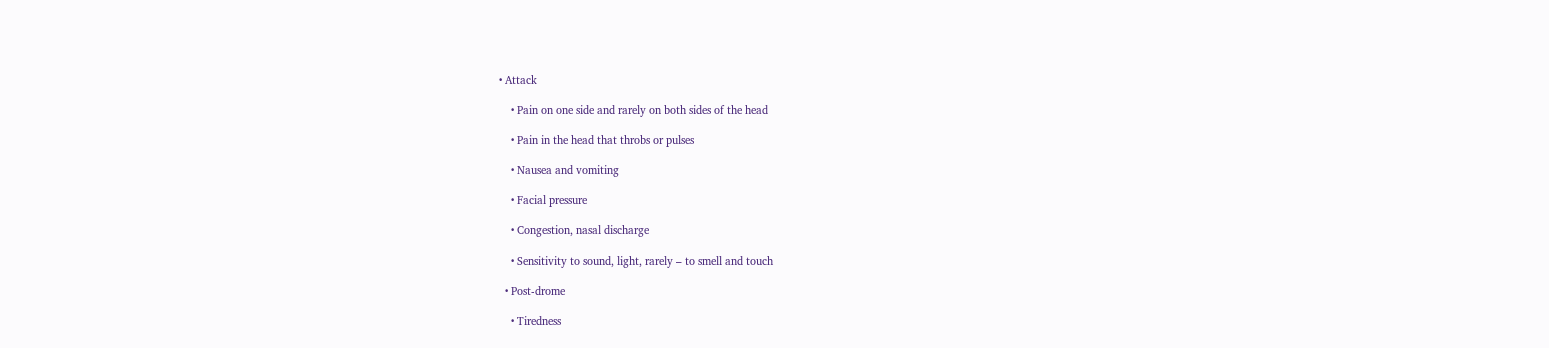• Attack

    • Pain on one side and rarely on both sides of the head

    • Pain in the head that throbs or pulses

    • Nausea and vomiting

    • Facial pressure

    • Congestion, nasal discharge

    • Sensitivity to sound, light, rarely – to smell and touch

  • Post-drome

    • Tiredness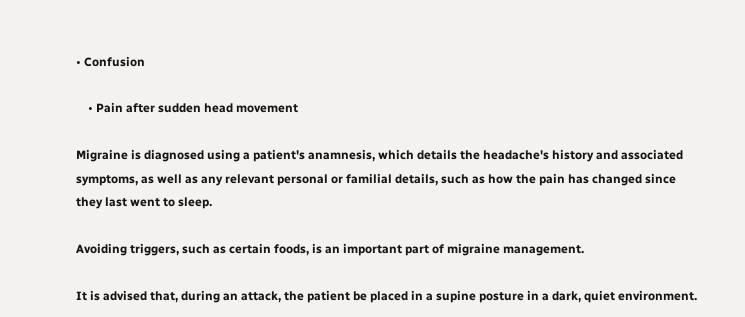• Confusion

    • Pain after sudden head movement

Migraine is diagnosed using a patient's anamnesis, which details the headache's history and associated symptoms, as well as any relevant personal or familial details, such as how the pain has changed since they last went to sleep.

Avoiding triggers, such as certain foods, is an important part of migraine management.

It is advised that, during an attack, the patient be placed in a supine posture in a dark, quiet environment.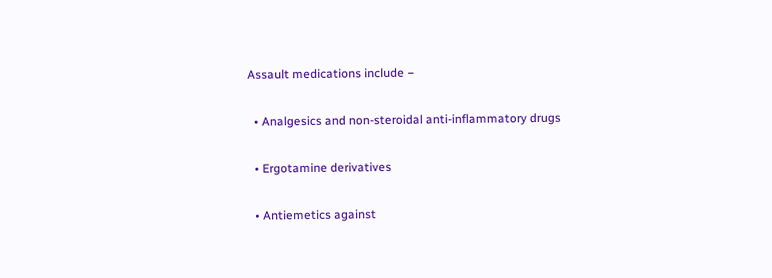Assault medications include −

  • Analgesics and non-steroidal anti-inflammatory drugs

  • Ergotamine derivatives

  • Antiemetics against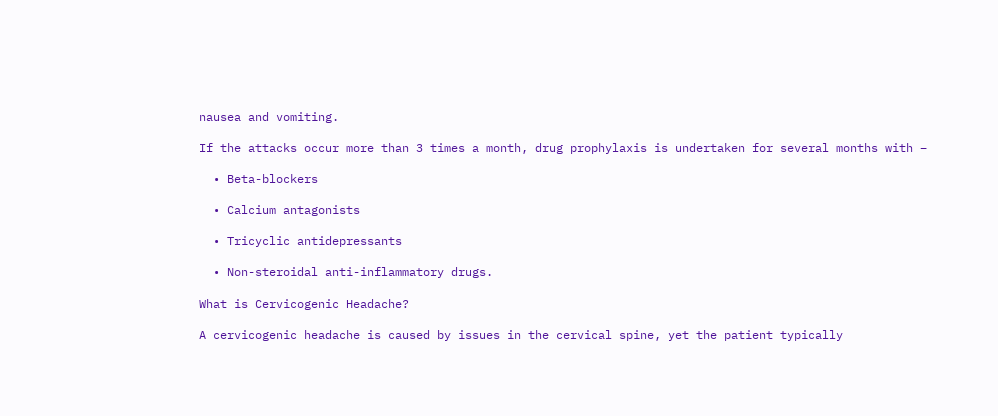nausea and vomiting.

If the attacks occur more than 3 times a month, drug prophylaxis is undertaken for several months with −

  • Beta-blockers

  • Calcium antagonists

  • Tricyclic antidepressants

  • Non-steroidal anti-inflammatory drugs.

What is Cervicogenic Headache?

A cervicogenic headache is caused by issues in the cervical spine, yet the patient typically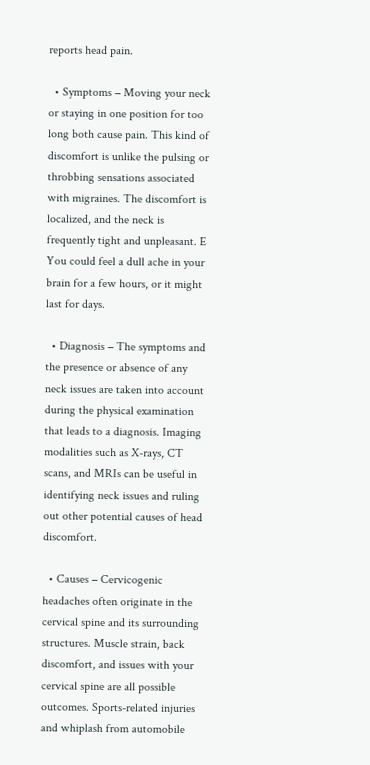reports head pain.

  • Symptoms − Moving your neck or staying in one position for too long both cause pain. This kind of discomfort is unlike the pulsing or throbbing sensations associated with migraines. The discomfort is localized, and the neck is frequently tight and unpleasant. E You could feel a dull ache in your brain for a few hours, or it might last for days.

  • Diagnosis − The symptoms and the presence or absence of any neck issues are taken into account during the physical examination that leads to a diagnosis. Imaging modalities such as X-rays, CT scans, and MRIs can be useful in identifying neck issues and ruling out other potential causes of head discomfort.

  • Causes − Cervicogenic headaches often originate in the cervical spine and its surrounding structures. Muscle strain, back discomfort, and issues with your cervical spine are all possible outcomes. Sports-related injuries and whiplash from automobile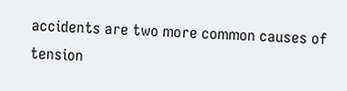accidents are two more common causes of tension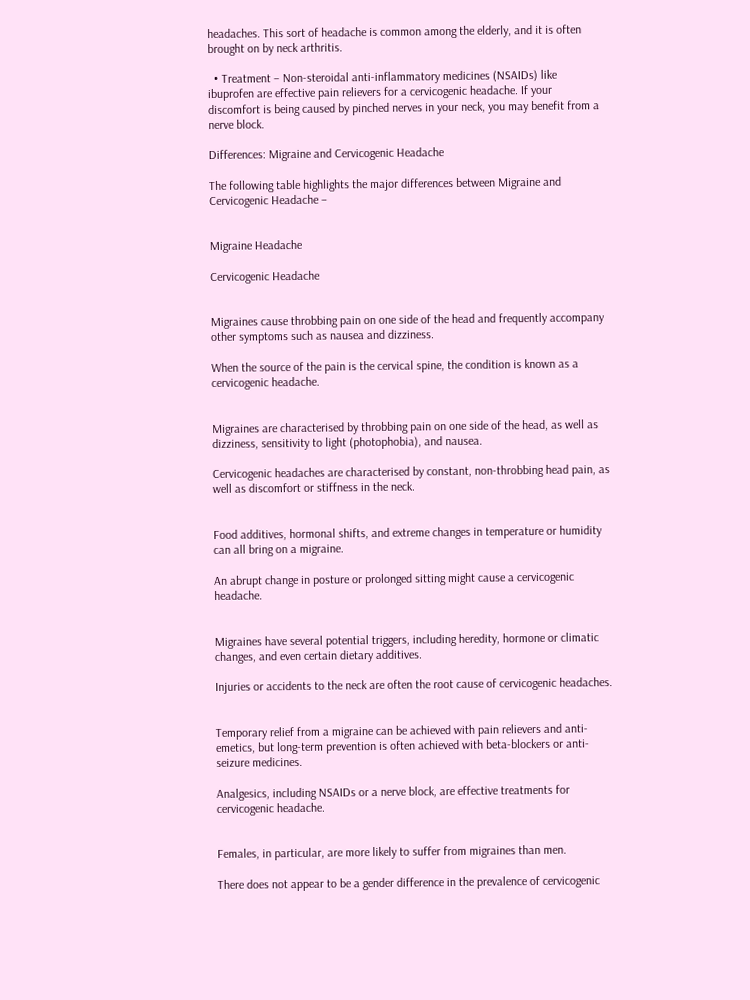headaches. This sort of headache is common among the elderly, and it is often brought on by neck arthritis.

  • Treatment − Non-steroidal anti-inflammatory medicines (NSAIDs) like ibuprofen are effective pain relievers for a cervicogenic headache. If your discomfort is being caused by pinched nerves in your neck, you may benefit from a nerve block.

Differences: Migraine and Cervicogenic Headache

The following table highlights the major differences between Migraine and Cervicogenic Headache −


Migraine Headache

Cervicogenic Headache


Migraines cause throbbing pain on one side of the head and frequently accompany other symptoms such as nausea and dizziness.

When the source of the pain is the cervical spine, the condition is known as a cervicogenic headache.


Migraines are characterised by throbbing pain on one side of the head, as well as dizziness, sensitivity to light (photophobia), and nausea.

Cervicogenic headaches are characterised by constant, non-throbbing head pain, as well as discomfort or stiffness in the neck.


Food additives, hormonal shifts, and extreme changes in temperature or humidity can all bring on a migraine.

An abrupt change in posture or prolonged sitting might cause a cervicogenic headache.


Migraines have several potential triggers, including heredity, hormone or climatic changes, and even certain dietary additives.

Injuries or accidents to the neck are often the root cause of cervicogenic headaches.


Temporary relief from a migraine can be achieved with pain relievers and anti-emetics, but long-term prevention is often achieved with beta-blockers or anti-seizure medicines.

Analgesics, including NSAIDs or a nerve block, are effective treatments for cervicogenic headache.


Females, in particular, are more likely to suffer from migraines than men.

There does not appear to be a gender difference in the prevalence of cervicogenic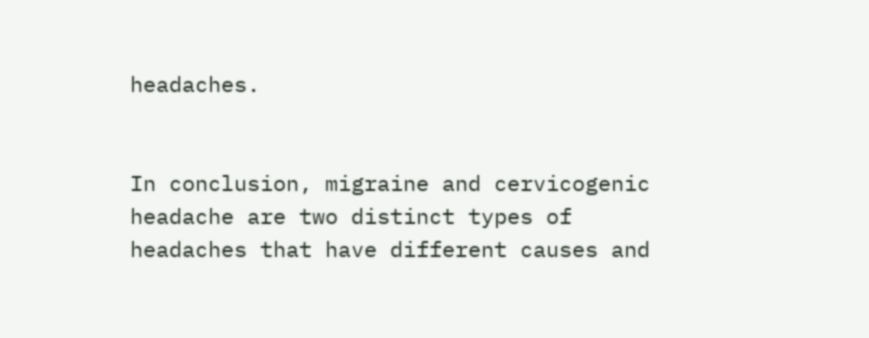headaches.


In conclusion, migraine and cervicogenic headache are two distinct types of headaches that have different causes and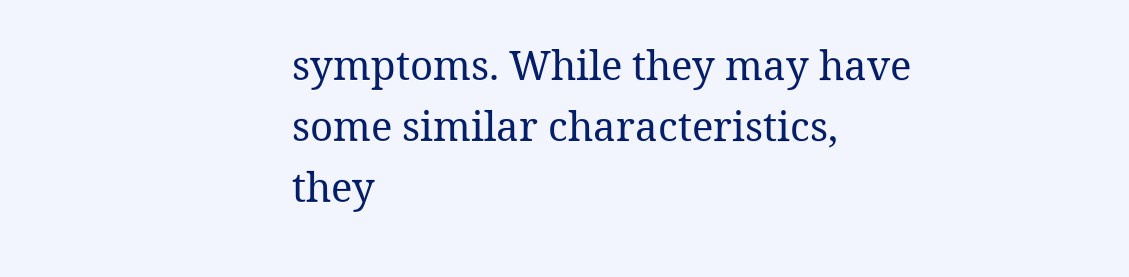symptoms. While they may have some similar characteristics, they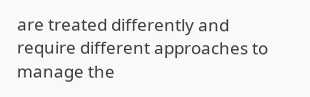are treated differently and require different approaches to manage the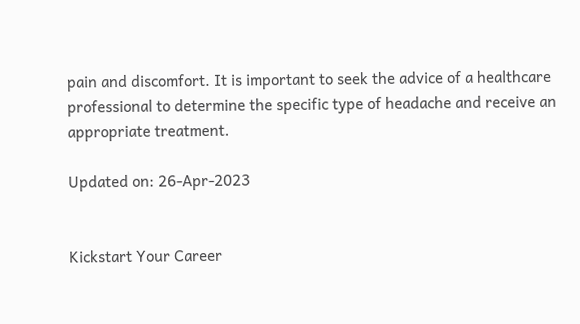pain and discomfort. It is important to seek the advice of a healthcare professional to determine the specific type of headache and receive an appropriate treatment.

Updated on: 26-Apr-2023


Kickstart Your Career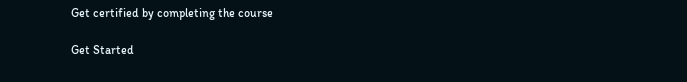Get certified by completing the course

Get Started